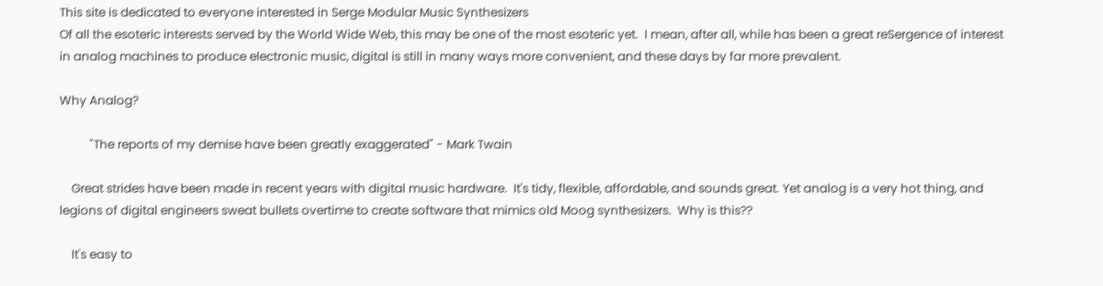This site is dedicated to everyone interested in Serge Modular Music Synthesizers
Of all the esoteric interests served by the World Wide Web, this may be one of the most esoteric yet.  I mean, after all, while has been a great reSergence of interest in analog machines to produce electronic music, digital is still in many ways more convenient, and these days by far more prevalent.

Why Analog?

          "The reports of my demise have been greatly exaggerated" - Mark Twain

    Great strides have been made in recent years with digital music hardware.  It's tidy, flexible, affordable, and sounds great. Yet analog is a very hot thing, and legions of digital engineers sweat bullets overtime to create software that mimics old Moog synthesizers.  Why is this??

    It's easy to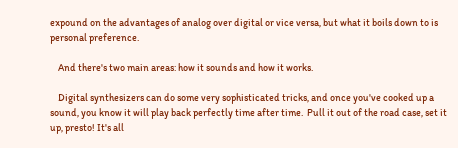expound on the advantages of analog over digital or vice versa, but what it boils down to is personal preference.

    And there's two main areas: how it sounds and how it works.

    Digital synthesizers can do some very sophisticated tricks, and once you've cooked up a sound, you know it will play back perfectly time after time.  Pull it out of the road case, set it up, presto! It's all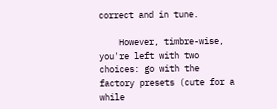correct and in tune.

    However, timbre-wise, you're left with two choices: go with the factory presets (cute for a while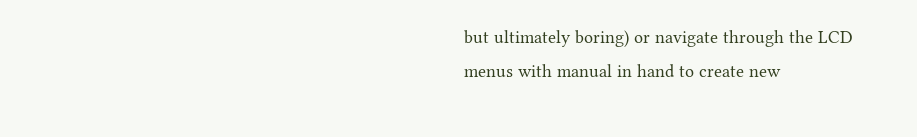but ultimately boring) or navigate through the LCD menus with manual in hand to create new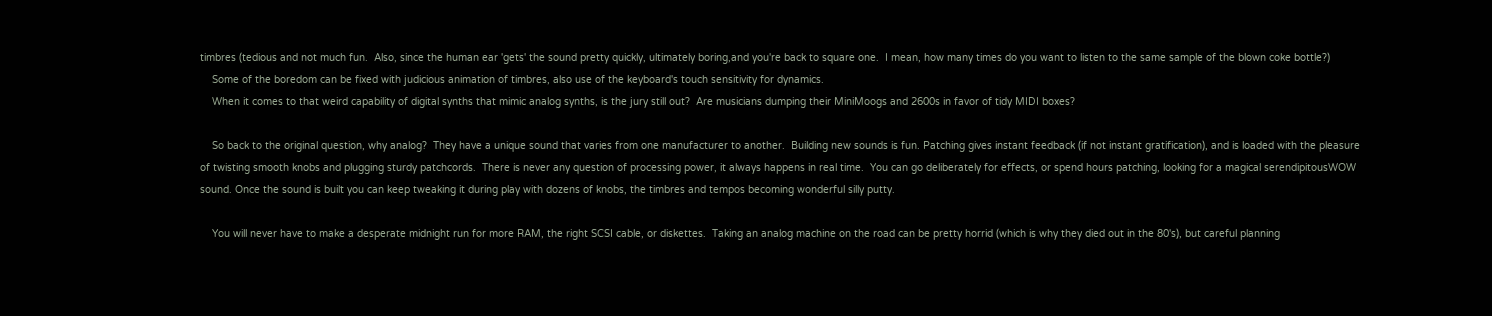timbres (tedious and not much fun.  Also, since the human ear 'gets' the sound pretty quickly, ultimately boring,and you're back to square one.  I mean, how many times do you want to listen to the same sample of the blown coke bottle?)
    Some of the boredom can be fixed with judicious animation of timbres, also use of the keyboard's touch sensitivity for dynamics.
    When it comes to that weird capability of digital synths that mimic analog synths, is the jury still out?  Are musicians dumping their MiniMoogs and 2600s in favor of tidy MIDI boxes?

    So back to the original question, why analog?  They have a unique sound that varies from one manufacturer to another.  Building new sounds is fun. Patching gives instant feedback (if not instant gratification), and is loaded with the pleasure of twisting smooth knobs and plugging sturdy patchcords.  There is never any question of processing power, it always happens in real time.  You can go deliberately for effects, or spend hours patching, looking for a magical serendipitousWOW sound. Once the sound is built you can keep tweaking it during play with dozens of knobs, the timbres and tempos becoming wonderful silly putty.

    You will never have to make a desperate midnight run for more RAM, the right SCSI cable, or diskettes.  Taking an analog machine on the road can be pretty horrid (which is why they died out in the 80's), but careful planning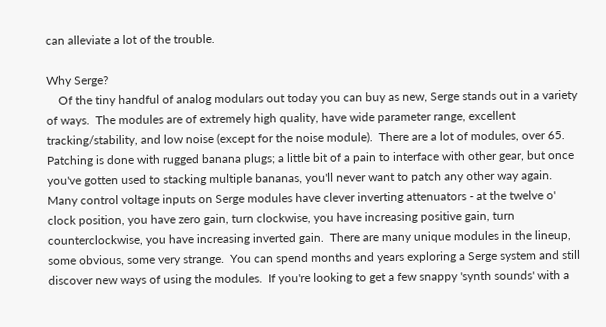can alleviate a lot of the trouble.

Why Serge?
    Of the tiny handful of analog modulars out today you can buy as new, Serge stands out in a variety of ways.  The modules are of extremely high quality, have wide parameter range, excellent tracking/stability, and low noise (except for the noise module).  There are a lot of modules, over 65. Patching is done with rugged banana plugs; a little bit of a pain to interface with other gear, but once you've gotten used to stacking multiple bananas, you'll never want to patch any other way again.  Many control voltage inputs on Serge modules have clever inverting attenuators - at the twelve o' clock position, you have zero gain, turn clockwise, you have increasing positive gain, turn counterclockwise, you have increasing inverted gain.  There are many unique modules in the lineup, some obvious, some very strange.  You can spend months and years exploring a Serge system and still discover new ways of using the modules.  If you're looking to get a few snappy 'synth sounds' with a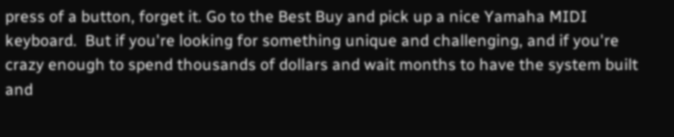press of a button, forget it. Go to the Best Buy and pick up a nice Yamaha MIDI keyboard.  But if you're looking for something unique and challenging, and if you're crazy enough to spend thousands of dollars and wait months to have the system built and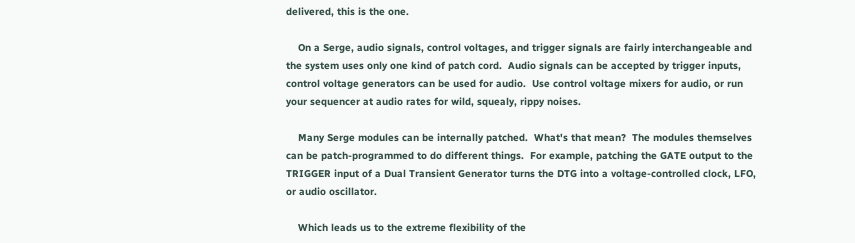delivered, this is the one.

    On a Serge, audio signals, control voltages, and trigger signals are fairly interchangeable and the system uses only one kind of patch cord.  Audio signals can be accepted by trigger inputs, control voltage generators can be used for audio.  Use control voltage mixers for audio, or run your sequencer at audio rates for wild, squealy, rippy noises.

    Many Serge modules can be internally patched.  What's that mean?  The modules themselves can be patch-programmed to do different things.  For example, patching the GATE output to the TRIGGER input of a Dual Transient Generator turns the DTG into a voltage-controlled clock, LFO, or audio oscillator.

    Which leads us to the extreme flexibility of the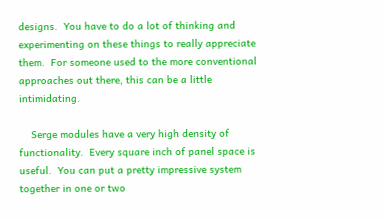designs.  You have to do a lot of thinking and experimenting on these things to really appreciate them.  For someone used to the more conventional approaches out there, this can be a little intimidating.

    Serge modules have a very high density of functionality.  Every square inch of panel space is useful.  You can put a pretty impressive system together in one or two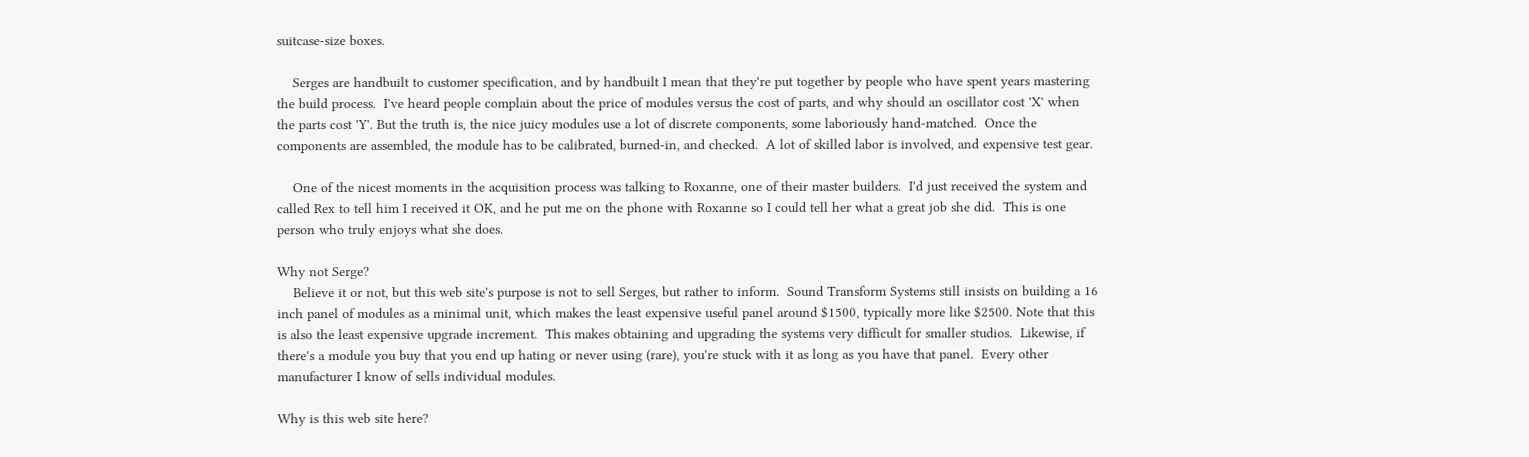suitcase-size boxes.

    Serges are handbuilt to customer specification, and by handbuilt I mean that they're put together by people who have spent years mastering the build process.  I've heard people complain about the price of modules versus the cost of parts, and why should an oscillator cost 'X' when the parts cost 'Y'. But the truth is, the nice juicy modules use a lot of discrete components, some laboriously hand-matched.  Once the components are assembled, the module has to be calibrated, burned-in, and checked.  A lot of skilled labor is involved, and expensive test gear.

    One of the nicest moments in the acquisition process was talking to Roxanne, one of their master builders.  I'd just received the system and called Rex to tell him I received it OK, and he put me on the phone with Roxanne so I could tell her what a great job she did.  This is one person who truly enjoys what she does.

Why not Serge?
    Believe it or not, but this web site's purpose is not to sell Serges, but rather to inform.  Sound Transform Systems still insists on building a 16 inch panel of modules as a minimal unit, which makes the least expensive useful panel around $1500, typically more like $2500. Note that this is also the least expensive upgrade increment.  This makes obtaining and upgrading the systems very difficult for smaller studios.  Likewise, if there's a module you buy that you end up hating or never using (rare), you're stuck with it as long as you have that panel.  Every other manufacturer I know of sells individual modules.

Why is this web site here?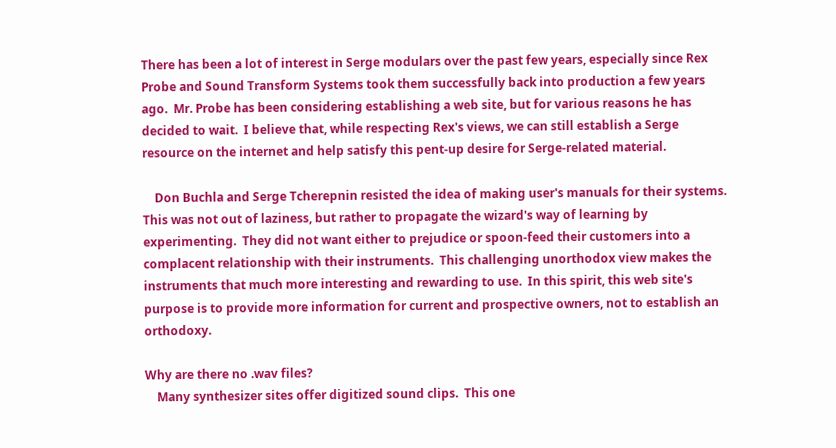There has been a lot of interest in Serge modulars over the past few years, especially since Rex Probe and Sound Transform Systems took them successfully back into production a few years ago.  Mr. Probe has been considering establishing a web site, but for various reasons he has decided to wait.  I believe that, while respecting Rex's views, we can still establish a Serge resource on the internet and help satisfy this pent-up desire for Serge-related material.

    Don Buchla and Serge Tcherepnin resisted the idea of making user's manuals for their systems.  This was not out of laziness, but rather to propagate the wizard's way of learning by experimenting.  They did not want either to prejudice or spoon-feed their customers into a complacent relationship with their instruments.  This challenging unorthodox view makes the instruments that much more interesting and rewarding to use.  In this spirit, this web site's purpose is to provide more information for current and prospective owners, not to establish an orthodoxy.

Why are there no .wav files?
    Many synthesizer sites offer digitized sound clips.  This one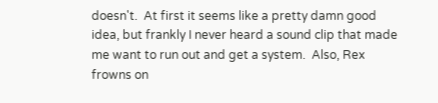doesn't.  At first it seems like a pretty damn good idea, but frankly I never heard a sound clip that made me want to run out and get a system.  Also, Rex  frowns on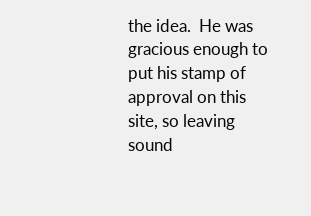the idea.  He was gracious enough to put his stamp of approval on this site, so leaving sound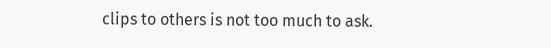clips to others is not too much to ask.